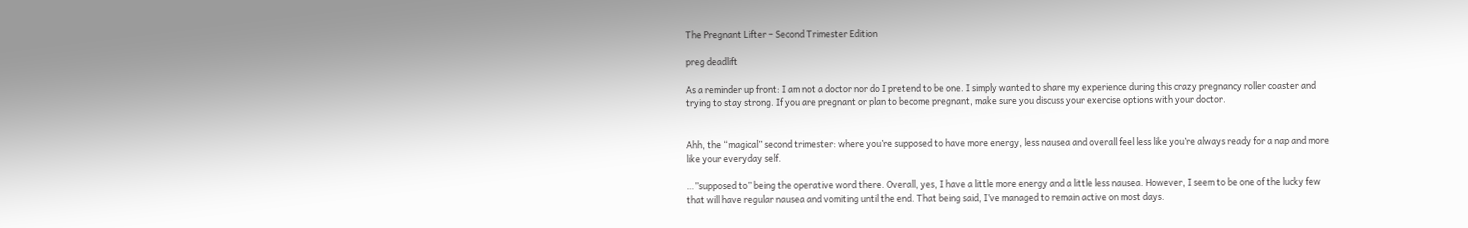The Pregnant Lifter – Second Trimester Edition

preg deadlift

As a reminder up front: I am not a doctor nor do I pretend to be one. I simply wanted to share my experience during this crazy pregnancy roller coaster and trying to stay strong. If you are pregnant or plan to become pregnant, make sure you discuss your exercise options with your doctor.


Ahh, the “magical” second trimester: where you’re supposed to have more energy, less nausea and overall feel less like you’re always ready for a nap and more like your everyday self.

…”supposed to” being the operative word there. Overall, yes, I have a little more energy and a little less nausea. However, I seem to be one of the lucky few that will have regular nausea and vomiting until the end. That being said, I’ve managed to remain active on most days.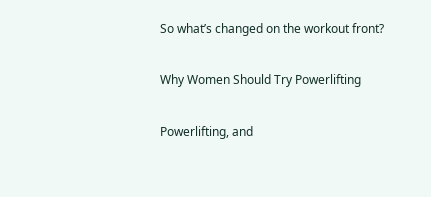So what’s changed on the workout front?

Why Women Should Try Powerlifting

Powerlifting, and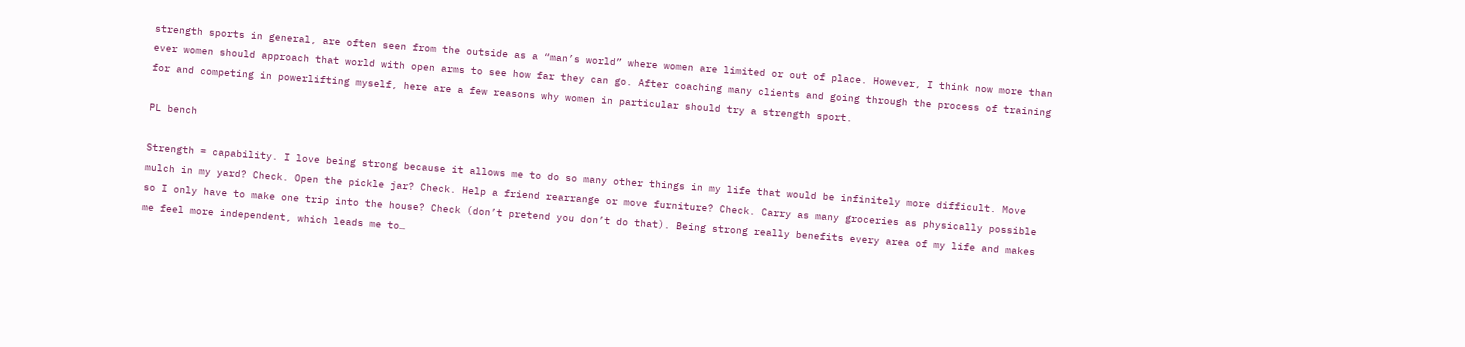strength sports in general, are often seen from the outside as a “man’s world” where women are limited or out of place. However, I think now more than ever women should approach that world with open arms to see how far they can go. After coaching many clients and going through the process of training for and competing in powerlifting myself, here are a few reasons why women in particular should try a strength sport.

PL bench

Strength = capability. I love being strong because it allows me to do so many other things in my life that would be infinitely more difficult. Move mulch in my yard? Check. Open the pickle jar? Check. Help a friend rearrange or move furniture? Check. Carry as many groceries as physically possible so I only have to make one trip into the house? Check (don’t pretend you don’t do that). Being strong really benefits every area of my life and makes me feel more independent, which leads me to…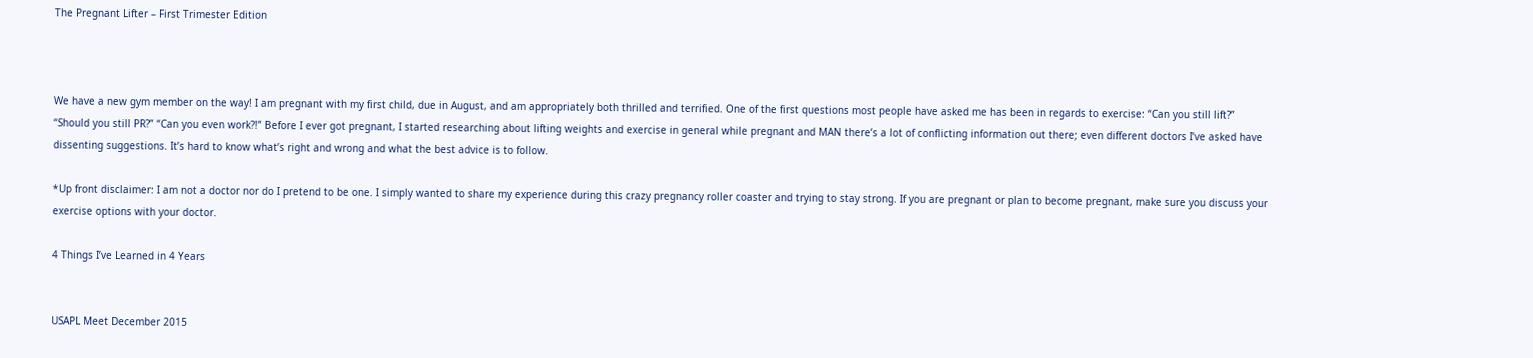The Pregnant Lifter – First Trimester Edition



We have a new gym member on the way! I am pregnant with my first child, due in August, and am appropriately both thrilled and terrified. One of the first questions most people have asked me has been in regards to exercise: “Can you still lift?” “Should you still PR?” “Can you even work?!” Before I ever got pregnant, I started researching about lifting weights and exercise in general while pregnant and MAN there’s a lot of conflicting information out there; even different doctors I’ve asked have dissenting suggestions. It’s hard to know what’s right and wrong and what the best advice is to follow.

*Up front disclaimer: I am not a doctor nor do I pretend to be one. I simply wanted to share my experience during this crazy pregnancy roller coaster and trying to stay strong. If you are pregnant or plan to become pregnant, make sure you discuss your exercise options with your doctor.

4 Things I’ve Learned in 4 Years


USAPL Meet December 2015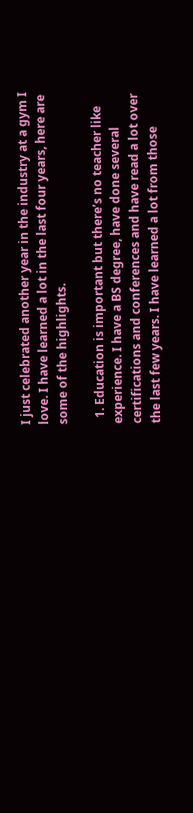I just celebrated another year in the industry at a gym I love. I have learned a lot in the last four years, here are some of the highlights.

  1. Education is important but there’s no teacher like experience. I have a BS degree, have done several certifications and conferences and have read a lot over the last few years. I have learned a lot from those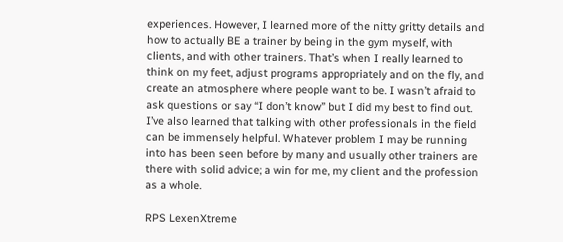experiences. However, I learned more of the nitty gritty details and how to actually BE a trainer by being in the gym myself, with clients, and with other trainers. That’s when I really learned to think on my feet, adjust programs appropriately and on the fly, and create an atmosphere where people want to be. I wasn’t afraid to ask questions or say “I don’t know” but I did my best to find out. I’ve also learned that talking with other professionals in the field can be immensely helpful. Whatever problem I may be running into has been seen before by many and usually other trainers are there with solid advice; a win for me, my client and the profession as a whole.

RPS LexenXtreme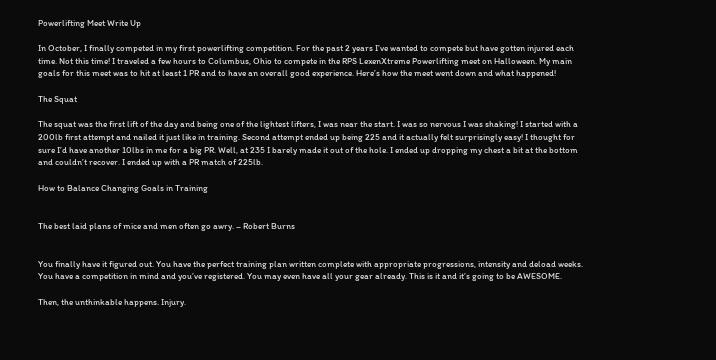Powerlifting Meet Write Up

In October, I finally competed in my first powerlifting competition. For the past 2 years I’ve wanted to compete but have gotten injured each time. Not this time! I traveled a few hours to Columbus, Ohio to compete in the RPS LexenXtreme Powerlifting meet on Halloween. My main goals for this meet was to hit at least 1 PR and to have an overall good experience. Here’s how the meet went down and what happened!

The Squat

The squat was the first lift of the day and being one of the lightest lifters, I was near the start. I was so nervous I was shaking! I started with a 200lb first attempt and nailed it just like in training. Second attempt ended up being 225 and it actually felt surprisingly easy! I thought for sure I’d have another 10lbs in me for a big PR. Well, at 235 I barely made it out of the hole. I ended up dropping my chest a bit at the bottom and couldn’t recover. I ended up with a PR match of 225lb.

How to Balance Changing Goals in Training


The best laid plans of mice and men often go awry. – Robert Burns


You finally have it figured out. You have the perfect training plan written complete with appropriate progressions, intensity and deload weeks. You have a competition in mind and you’ve registered. You may even have all your gear already. This is it and it’s going to be AWESOME.

Then, the unthinkable happens. Injury.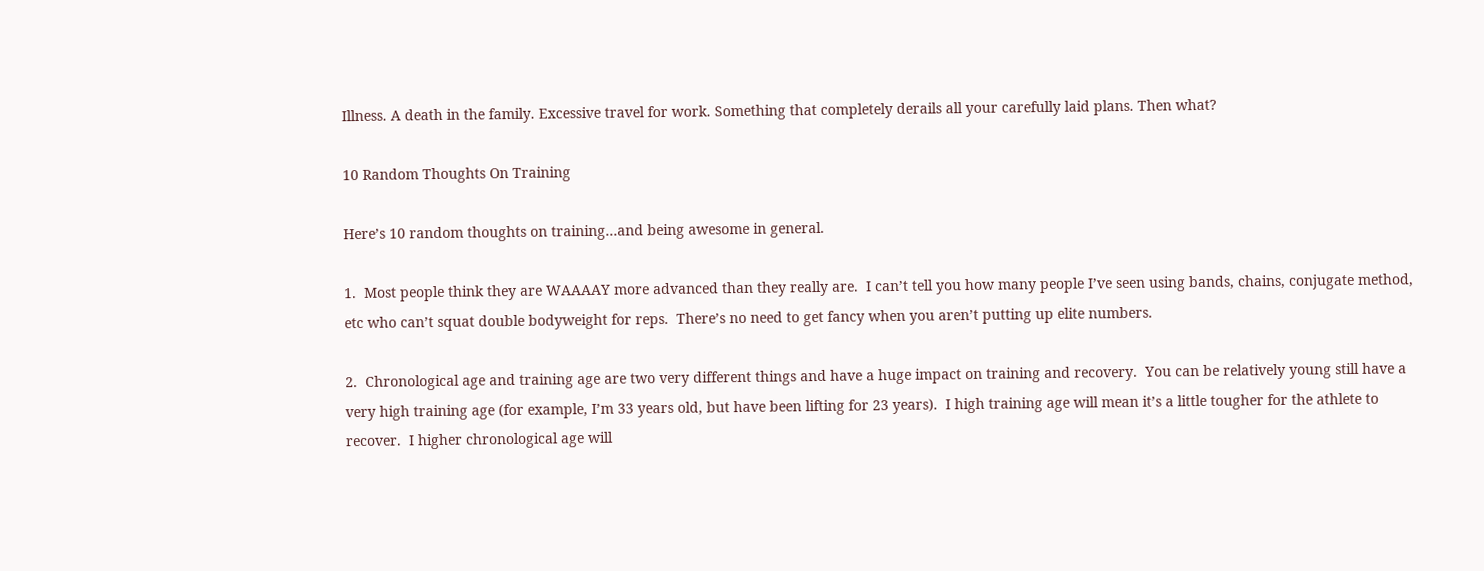Illness. A death in the family. Excessive travel for work. Something that completely derails all your carefully laid plans. Then what?

10 Random Thoughts On Training

Here’s 10 random thoughts on training…and being awesome in general.

1.  Most people think they are WAAAAY more advanced than they really are.  I can’t tell you how many people I’ve seen using bands, chains, conjugate method, etc who can’t squat double bodyweight for reps.  There’s no need to get fancy when you aren’t putting up elite numbers.

2.  Chronological age and training age are two very different things and have a huge impact on training and recovery.  You can be relatively young still have a very high training age (for example, I’m 33 years old, but have been lifting for 23 years).  I high training age will mean it’s a little tougher for the athlete to recover.  I higher chronological age will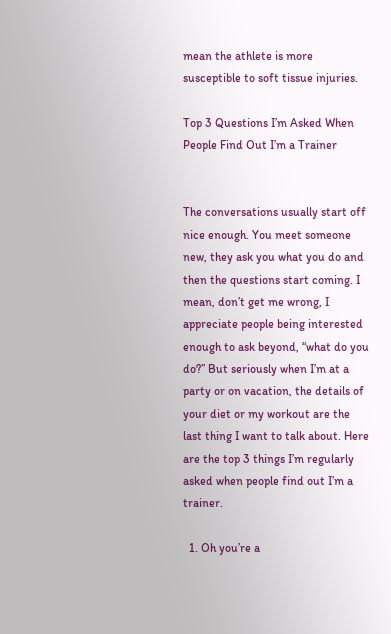mean the athlete is more susceptible to soft tissue injuries.

Top 3 Questions I’m Asked When People Find Out I’m a Trainer


The conversations usually start off nice enough. You meet someone new, they ask you what you do and then the questions start coming. I mean, don’t get me wrong, I appreciate people being interested enough to ask beyond, “what do you do?” But seriously when I’m at a party or on vacation, the details of your diet or my workout are the last thing I want to talk about. Here are the top 3 things I’m regularly asked when people find out I’m a trainer.

  1. Oh you’re a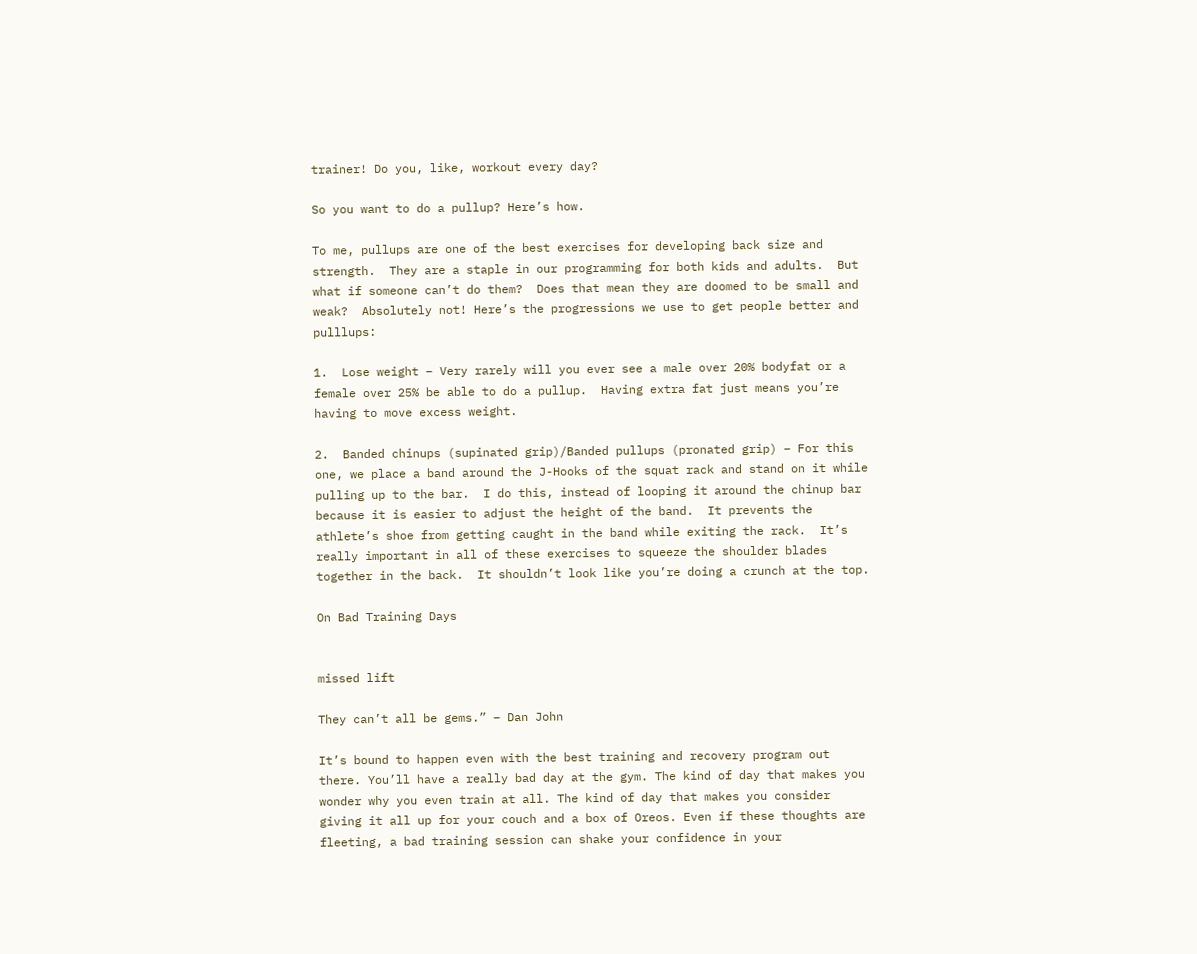trainer! Do you, like, workout every day?

So you want to do a pullup? Here’s how.

To me, pullups are one of the best exercises for developing back size and strength.  They are a staple in our programming for both kids and adults.  But what if someone can’t do them?  Does that mean they are doomed to be small and weak?  Absolutely not! Here’s the progressions we use to get people better and pulllups:

1.  Lose weight – Very rarely will you ever see a male over 20% bodyfat or a female over 25% be able to do a pullup.  Having extra fat just means you’re having to move excess weight.

2.  Banded chinups (supinated grip)/Banded pullups (pronated grip) – For this one, we place a band around the J-Hooks of the squat rack and stand on it while pulling up to the bar.  I do this, instead of looping it around the chinup bar because it is easier to adjust the height of the band.  It prevents the athlete’s shoe from getting caught in the band while exiting the rack.  It’s really important in all of these exercises to squeeze the shoulder blades together in the back.  It shouldn’t look like you’re doing a crunch at the top.

On Bad Training Days


missed lift

They can’t all be gems.” – Dan John

It’s bound to happen even with the best training and recovery program out there. You’ll have a really bad day at the gym. The kind of day that makes you wonder why you even train at all. The kind of day that makes you consider giving it all up for your couch and a box of Oreos. Even if these thoughts are fleeting, a bad training session can shake your confidence in your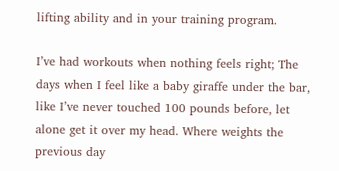lifting ability and in your training program.

I’ve had workouts when nothing feels right; The days when I feel like a baby giraffe under the bar, like I’ve never touched 100 pounds before, let alone get it over my head. Where weights the previous day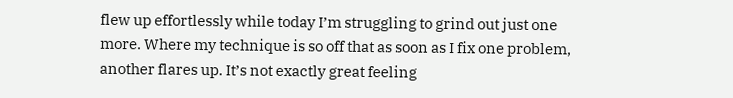flew up effortlessly while today I’m struggling to grind out just one more. Where my technique is so off that as soon as I fix one problem, another flares up. It’s not exactly great feeling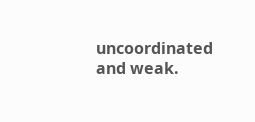uncoordinated and weak.